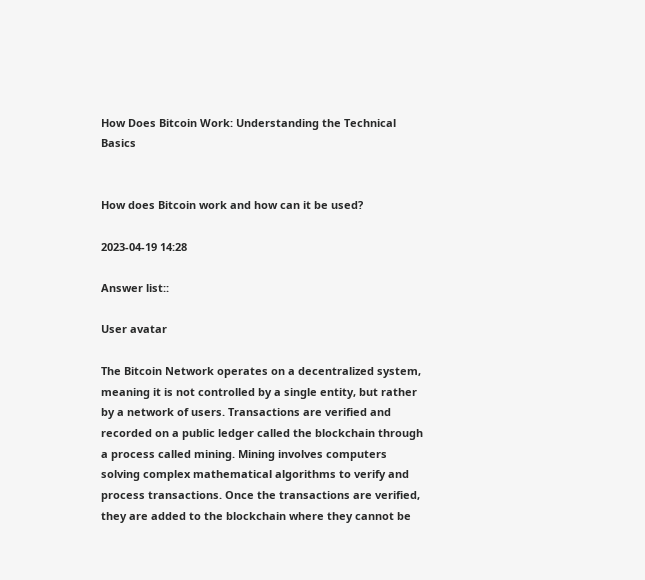How Does Bitcoin Work: Understanding the Technical Basics


How does Bitcoin work and how can it be used?

2023-04-19 14:28

Answer list::

User avatar

The Bitcoin Network operates on a decentralized system, meaning it is not controlled by a single entity, but rather by a network of users. Transactions are verified and recorded on a public ledger called the blockchain through a process called mining. Mining involves computers solving complex mathematical algorithms to verify and process transactions. Once the transactions are verified, they are added to the blockchain where they cannot be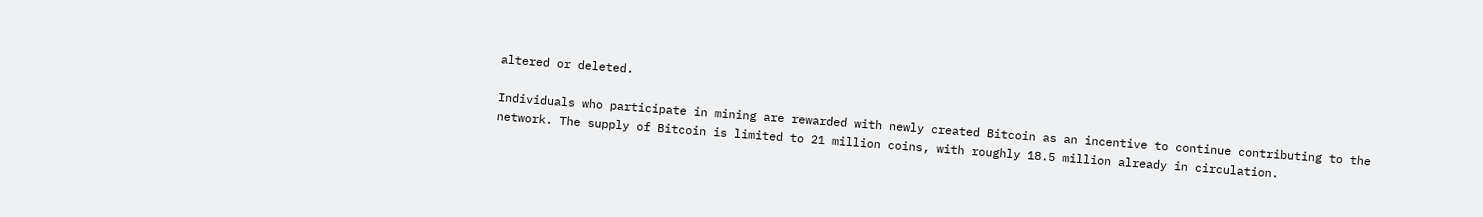altered or deleted.

Individuals who participate in mining are rewarded with newly created Bitcoin as an incentive to continue contributing to the network. The supply of Bitcoin is limited to 21 million coins, with roughly 18.5 million already in circulation.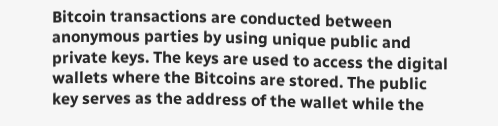Bitcoin transactions are conducted between anonymous parties by using unique public and private keys. The keys are used to access the digital wallets where the Bitcoins are stored. The public key serves as the address of the wallet while the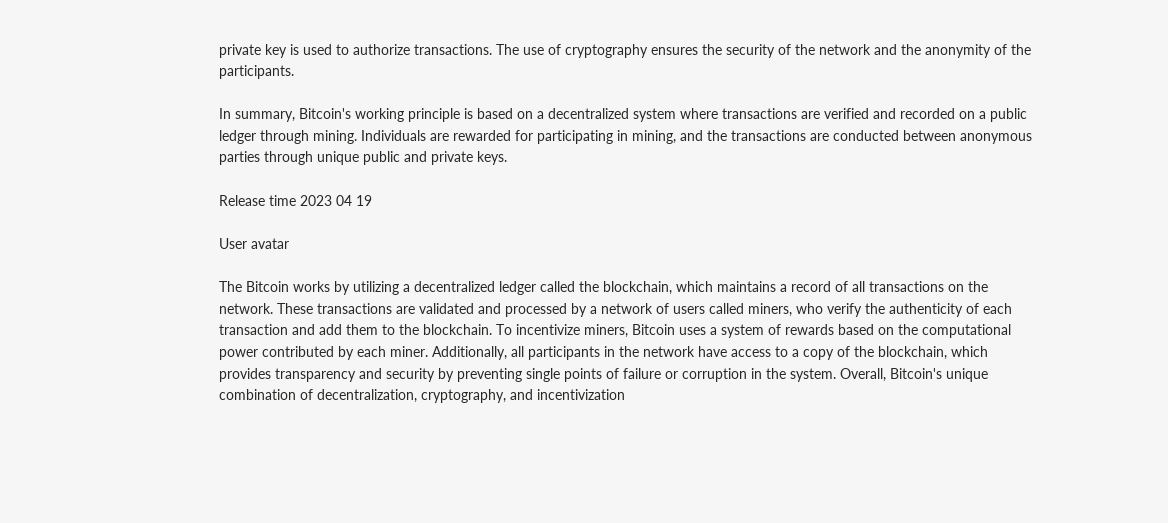private key is used to authorize transactions. The use of cryptography ensures the security of the network and the anonymity of the participants.

In summary, Bitcoin's working principle is based on a decentralized system where transactions are verified and recorded on a public ledger through mining. Individuals are rewarded for participating in mining, and the transactions are conducted between anonymous parties through unique public and private keys.

Release time 2023 04 19

User avatar

The Bitcoin works by utilizing a decentralized ledger called the blockchain, which maintains a record of all transactions on the network. These transactions are validated and processed by a network of users called miners, who verify the authenticity of each transaction and add them to the blockchain. To incentivize miners, Bitcoin uses a system of rewards based on the computational power contributed by each miner. Additionally, all participants in the network have access to a copy of the blockchain, which provides transparency and security by preventing single points of failure or corruption in the system. Overall, Bitcoin's unique combination of decentralization, cryptography, and incentivization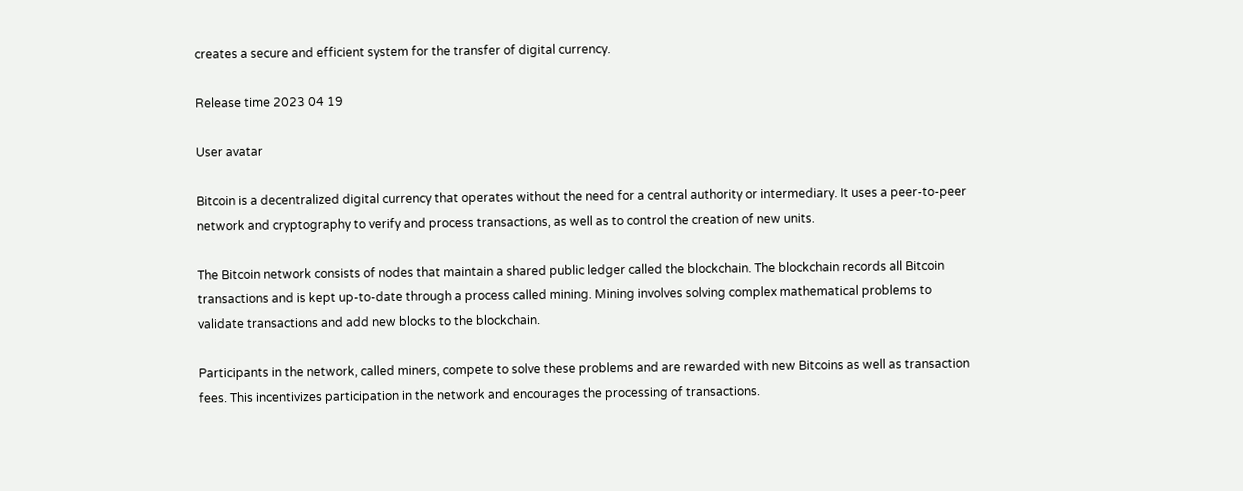creates a secure and efficient system for the transfer of digital currency.

Release time 2023 04 19

User avatar

Bitcoin is a decentralized digital currency that operates without the need for a central authority or intermediary. It uses a peer-to-peer network and cryptography to verify and process transactions, as well as to control the creation of new units.

The Bitcoin network consists of nodes that maintain a shared public ledger called the blockchain. The blockchain records all Bitcoin transactions and is kept up-to-date through a process called mining. Mining involves solving complex mathematical problems to validate transactions and add new blocks to the blockchain.

Participants in the network, called miners, compete to solve these problems and are rewarded with new Bitcoins as well as transaction fees. This incentivizes participation in the network and encourages the processing of transactions.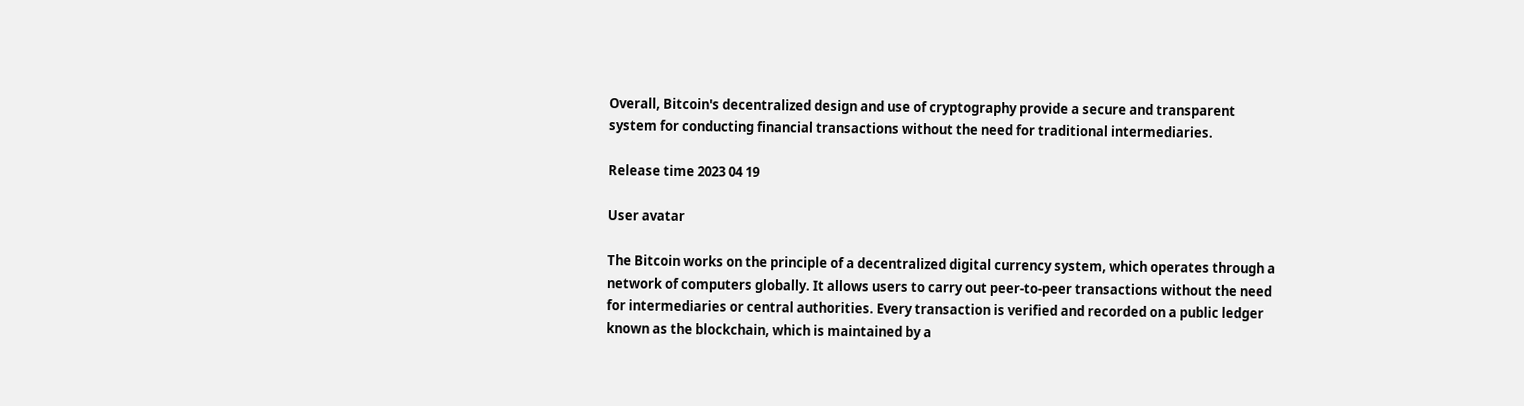Overall, Bitcoin's decentralized design and use of cryptography provide a secure and transparent system for conducting financial transactions without the need for traditional intermediaries.

Release time 2023 04 19

User avatar

The Bitcoin works on the principle of a decentralized digital currency system, which operates through a network of computers globally. It allows users to carry out peer-to-peer transactions without the need for intermediaries or central authorities. Every transaction is verified and recorded on a public ledger known as the blockchain, which is maintained by a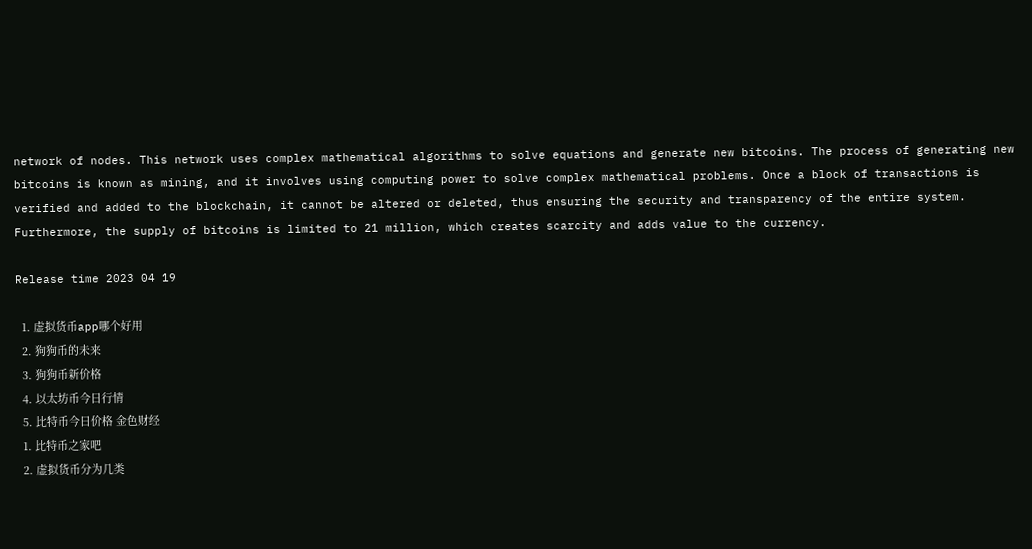network of nodes. This network uses complex mathematical algorithms to solve equations and generate new bitcoins. The process of generating new bitcoins is known as mining, and it involves using computing power to solve complex mathematical problems. Once a block of transactions is verified and added to the blockchain, it cannot be altered or deleted, thus ensuring the security and transparency of the entire system. Furthermore, the supply of bitcoins is limited to 21 million, which creates scarcity and adds value to the currency.

Release time 2023 04 19

  1. 虚拟货币app哪个好用
  2. 狗狗币的未来
  3. 狗狗币新价格
  4. 以太坊币今日行情
  5. 比特币今日价格 金色财经
  1. 比特币之家吧
  2. 虚拟货币分为几类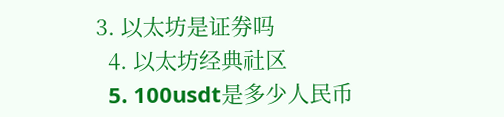3. 以太坊是证券吗
  4. 以太坊经典社区
  5. 100usdt是多少人民币